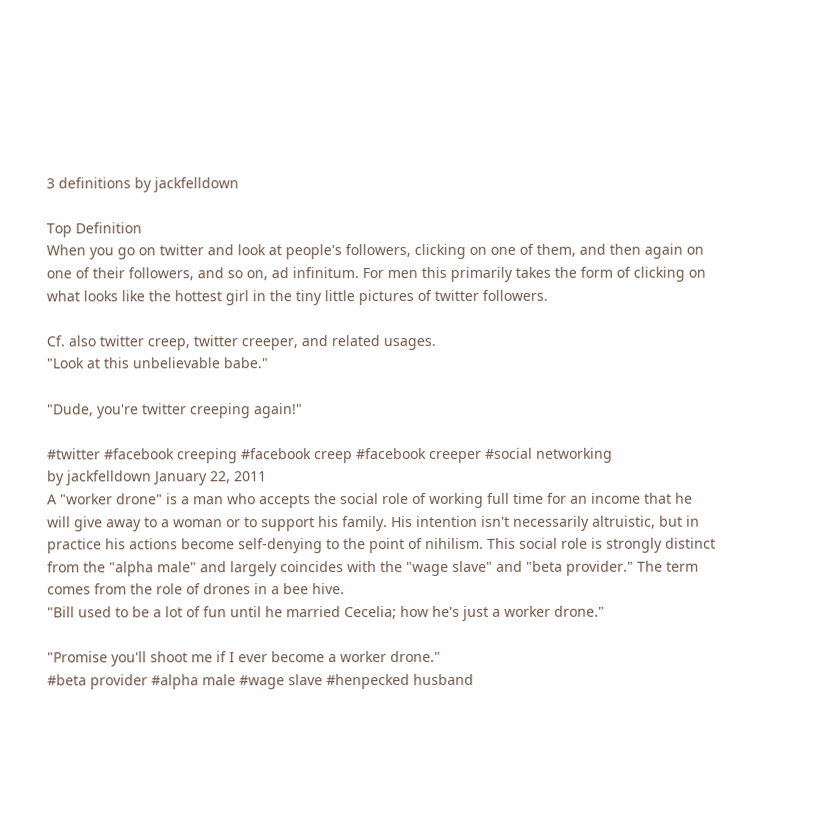3 definitions by jackfelldown

Top Definition
When you go on twitter and look at people's followers, clicking on one of them, and then again on one of their followers, and so on, ad infinitum. For men this primarily takes the form of clicking on what looks like the hottest girl in the tiny little pictures of twitter followers.

Cf. also twitter creep, twitter creeper, and related usages.
"Look at this unbelievable babe."

"Dude, you're twitter creeping again!"

#twitter #facebook creeping #facebook creep #facebook creeper #social networking
by jackfelldown January 22, 2011
A "worker drone" is a man who accepts the social role of working full time for an income that he will give away to a woman or to support his family. His intention isn't necessarily altruistic, but in practice his actions become self-denying to the point of nihilism. This social role is strongly distinct from the "alpha male" and largely coincides with the "wage slave" and "beta provider." The term comes from the role of drones in a bee hive.
"Bill used to be a lot of fun until he married Cecelia; how he's just a worker drone."

"Promise you'll shoot me if I ever become a worker drone."
#beta provider #alpha male #wage slave #henpecked husband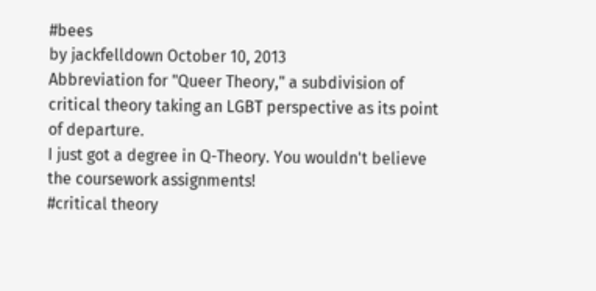#bees
by jackfelldown October 10, 2013
Abbreviation for "Queer Theory," a subdivision of critical theory taking an LGBT perspective as its point of departure.
I just got a degree in Q-Theory. You wouldn't believe the coursework assignments!
#critical theory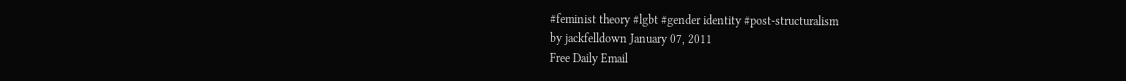#feminist theory #lgbt #gender identity #post-structuralism
by jackfelldown January 07, 2011
Free Daily Email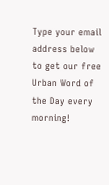Type your email address below to get our free Urban Word of the Day every morning!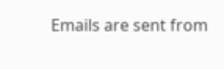Emails are sent from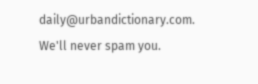daily@urbandictionary.com. We'll never spam you.